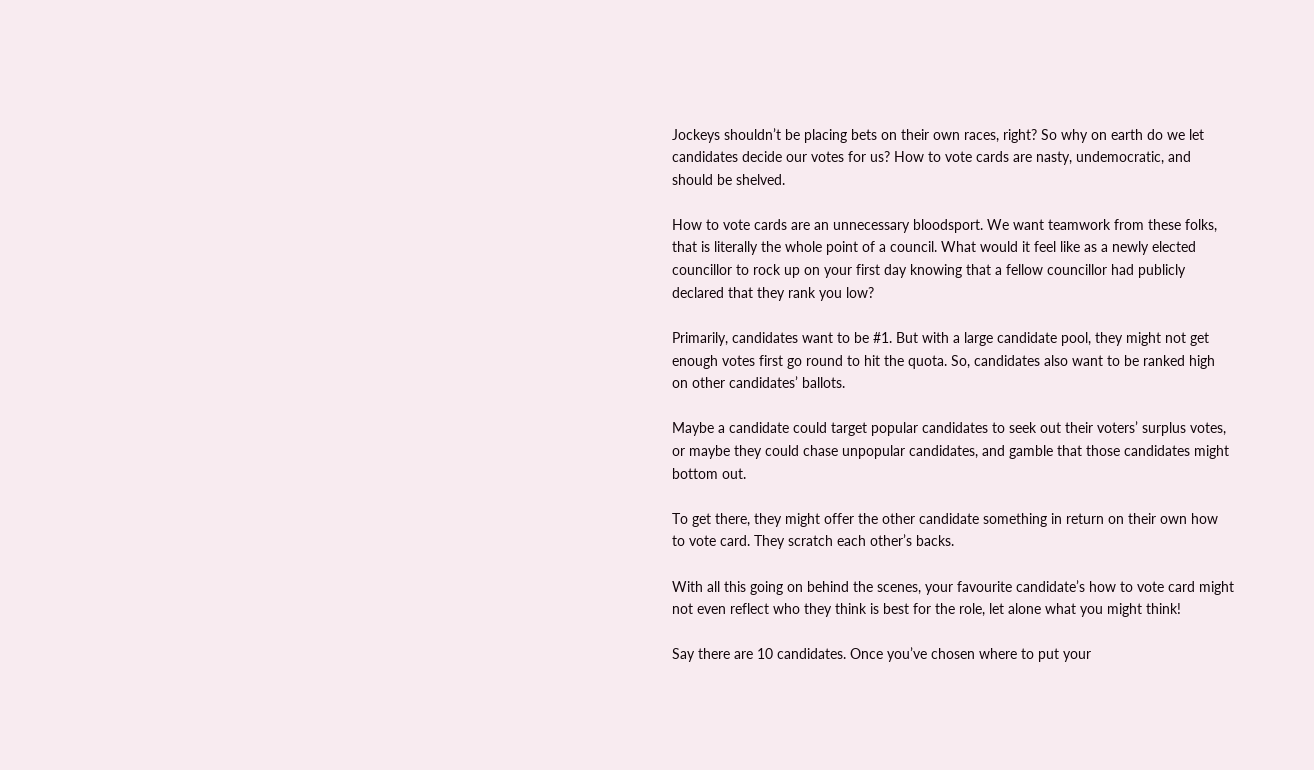Jockeys shouldn’t be placing bets on their own races, right? So why on earth do we let candidates decide our votes for us? How to vote cards are nasty, undemocratic, and should be shelved.

How to vote cards are an unnecessary bloodsport. We want teamwork from these folks, that is literally the whole point of a council. What would it feel like as a newly elected councillor to rock up on your first day knowing that a fellow councillor had publicly declared that they rank you low?

Primarily, candidates want to be #1. But with a large candidate pool, they might not get enough votes first go round to hit the quota. So, candidates also want to be ranked high on other candidates’ ballots.

Maybe a candidate could target popular candidates to seek out their voters’ surplus votes, or maybe they could chase unpopular candidates, and gamble that those candidates might bottom out.

To get there, they might offer the other candidate something in return on their own how to vote card. They scratch each other’s backs.

With all this going on behind the scenes, your favourite candidate’s how to vote card might not even reflect who they think is best for the role, let alone what you might think!

Say there are 10 candidates. Once you’ve chosen where to put your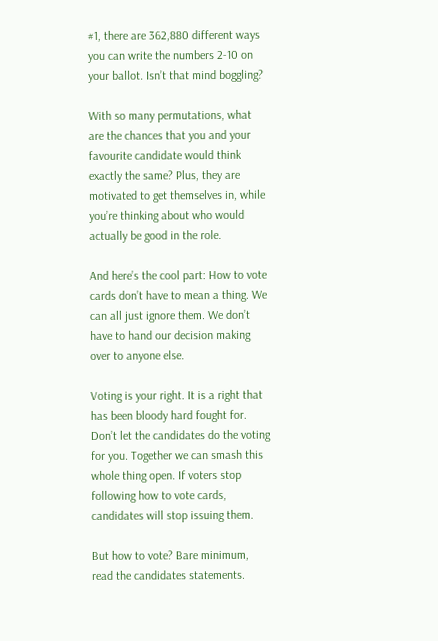#1, there are 362,880 different ways you can write the numbers 2-10 on your ballot. Isn’t that mind boggling?

With so many permutations, what are the chances that you and your favourite candidate would think exactly the same? Plus, they are motivated to get themselves in, while you’re thinking about who would actually be good in the role.

And here’s the cool part: How to vote cards don’t have to mean a thing. We can all just ignore them. We don’t have to hand our decision making over to anyone else.

Voting is your right. It is a right that has been bloody hard fought for. Don’t let the candidates do the voting for you. Together we can smash this whole thing open. If voters stop following how to vote cards, candidates will stop issuing them.

But how to vote? Bare minimum, read the candidates statements.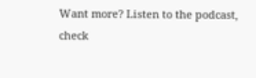Want more? Listen to the podcast, check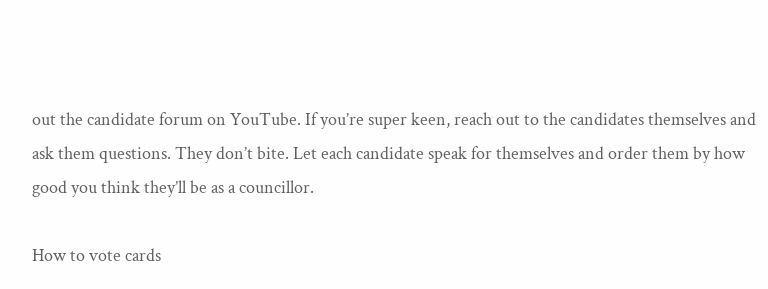out the candidate forum on YouTube. If you’re super keen, reach out to the candidates themselves and ask them questions. They don’t bite. Let each candidate speak for themselves and order them by how good you think they’ll be as a councillor.

How to vote cards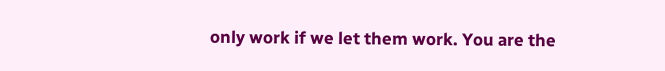only work if we let them work. You are the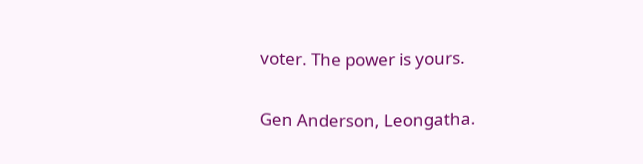voter. The power is yours.

Gen Anderson, Leongatha.